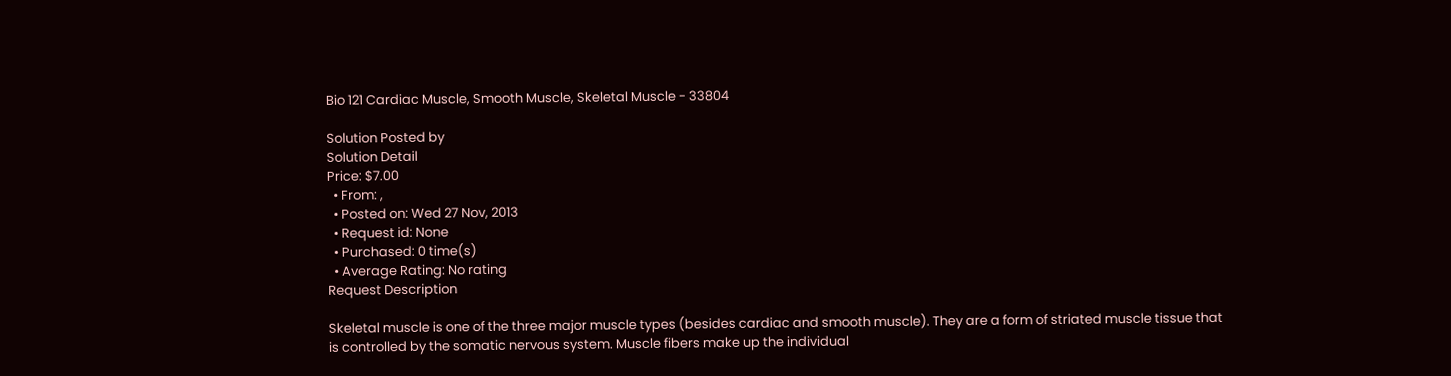Bio 121 Cardiac Muscle, Smooth Muscle, Skeletal Muscle - 33804

Solution Posted by
Solution Detail
Price: $7.00
  • From: ,
  • Posted on: Wed 27 Nov, 2013
  • Request id: None
  • Purchased: 0 time(s)
  • Average Rating: No rating
Request Description

Skeletal muscle is one of the three major muscle types (besides cardiac and smooth muscle). They are a form of striated muscle tissue that is controlled by the somatic nervous system. Muscle fibers make up the individual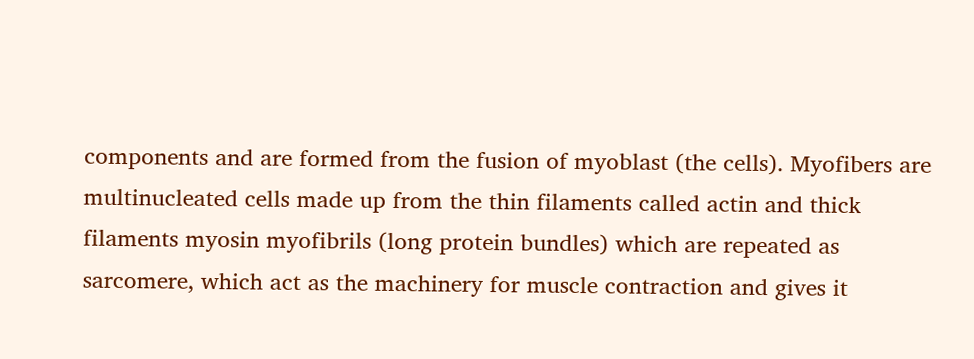components and are formed from the fusion of myoblast (the cells). Myofibers are multinucleated cells made up from the thin filaments called actin and thick filaments myosin myofibrils (long protein bundles) which are repeated as sarcomere, which act as the machinery for muscle contraction and gives it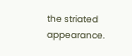the striated appearance.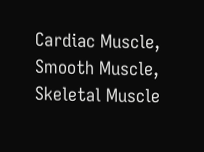Cardiac Muscle, Smooth Muscle, Skeletal Muscle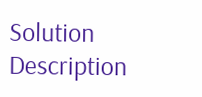Solution Description